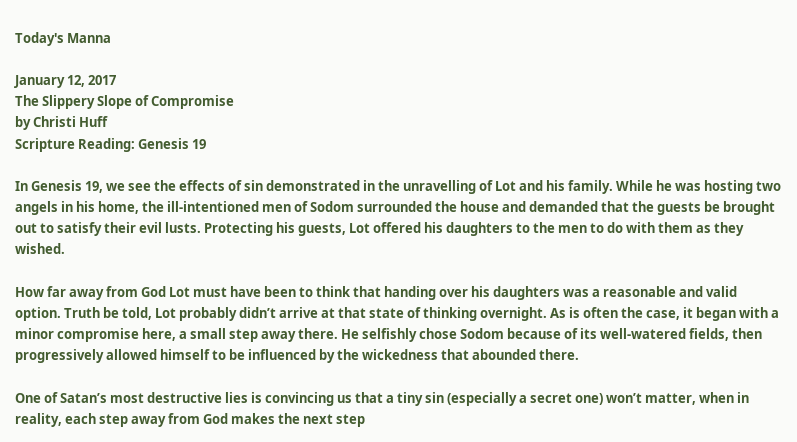Today's Manna

January 12, 2017
The Slippery Slope of Compromise
by Christi Huff
Scripture Reading: Genesis 19

In Genesis 19, we see the effects of sin demonstrated in the unravelling of Lot and his family. While he was hosting two angels in his home, the ill-intentioned men of Sodom surrounded the house and demanded that the guests be brought out to satisfy their evil lusts. Protecting his guests, Lot offered his daughters to the men to do with them as they wished.

How far away from God Lot must have been to think that handing over his daughters was a reasonable and valid option. Truth be told, Lot probably didn’t arrive at that state of thinking overnight. As is often the case, it began with a minor compromise here, a small step away there. He selfishly chose Sodom because of its well-watered fields, then progressively allowed himself to be influenced by the wickedness that abounded there.

One of Satan’s most destructive lies is convincing us that a tiny sin (especially a secret one) won’t matter, when in reality, each step away from God makes the next step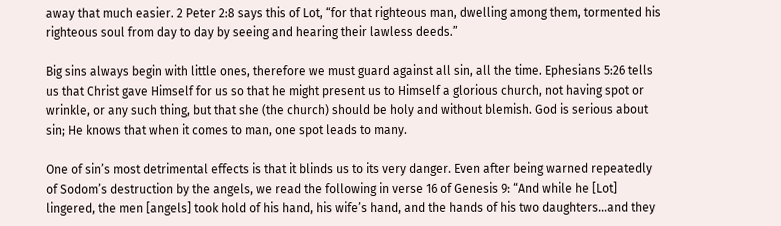away that much easier. 2 Peter 2:8 says this of Lot, “for that righteous man, dwelling among them, tormented his righteous soul from day to day by seeing and hearing their lawless deeds.”

Big sins always begin with little ones, therefore we must guard against all sin, all the time. Ephesians 5:26 tells us that Christ gave Himself for us so that he might present us to Himself a glorious church, not having spot or wrinkle, or any such thing, but that she (the church) should be holy and without blemish. God is serious about sin; He knows that when it comes to man, one spot leads to many.

One of sin’s most detrimental effects is that it blinds us to its very danger. Even after being warned repeatedly of Sodom’s destruction by the angels, we read the following in verse 16 of Genesis 9: “And while he [Lot] lingered, the men [angels] took hold of his hand, his wife’s hand, and the hands of his two daughters…and they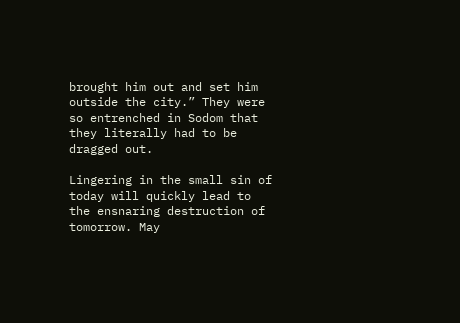brought him out and set him outside the city.” They were so entrenched in Sodom that they literally had to be dragged out.

Lingering in the small sin of today will quickly lead to the ensnaring destruction of tomorrow. May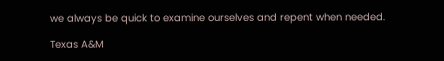we always be quick to examine ourselves and repent when needed.

Texas A&M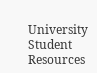University Student Resources